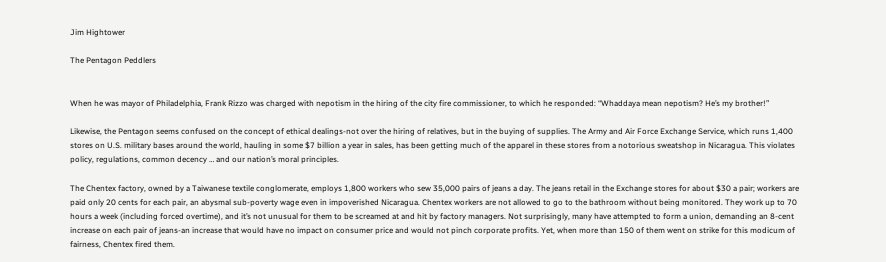Jim Hightower

The Pentagon Peddlers


When he was mayor of Philadelphia, Frank Rizzo was charged with nepotism in the hiring of the city fire commissioner, to which he responded: “Whaddaya mean nepotism? He’s my brother!”

Likewise, the Pentagon seems confused on the concept of ethical dealings-not over the hiring of relatives, but in the buying of supplies. The Army and Air Force Exchange Service, which runs 1,400 stores on U.S. military bases around the world, hauling in some $7 billion a year in sales, has been getting much of the apparel in these stores from a notorious sweatshop in Nicaragua. This violates policy, regulations, common decency … and our nation’s moral principles.

The Chentex factory, owned by a Taiwanese textile conglomerate, employs 1,800 workers who sew 35,000 pairs of jeans a day. The jeans retail in the Exchange stores for about $30 a pair; workers are paid only 20 cents for each pair, an abysmal sub-poverty wage even in impoverished Nicaragua. Chentex workers are not allowed to go to the bathroom without being monitored. They work up to 70 hours a week (including forced overtime), and it’s not unusual for them to be screamed at and hit by factory managers. Not surprisingly, many have attempted to form a union, demanding an 8-cent increase on each pair of jeans-an increase that would have no impact on consumer price and would not pinch corporate profits. Yet, when more than 150 of them went on strike for this modicum of fairness, Chentex fired them.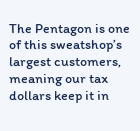The Pentagon is one of this sweatshop’s largest customers, meaning our tax dollars keep it in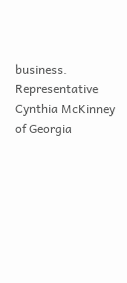business. Representative Cynthia McKinney of Georgia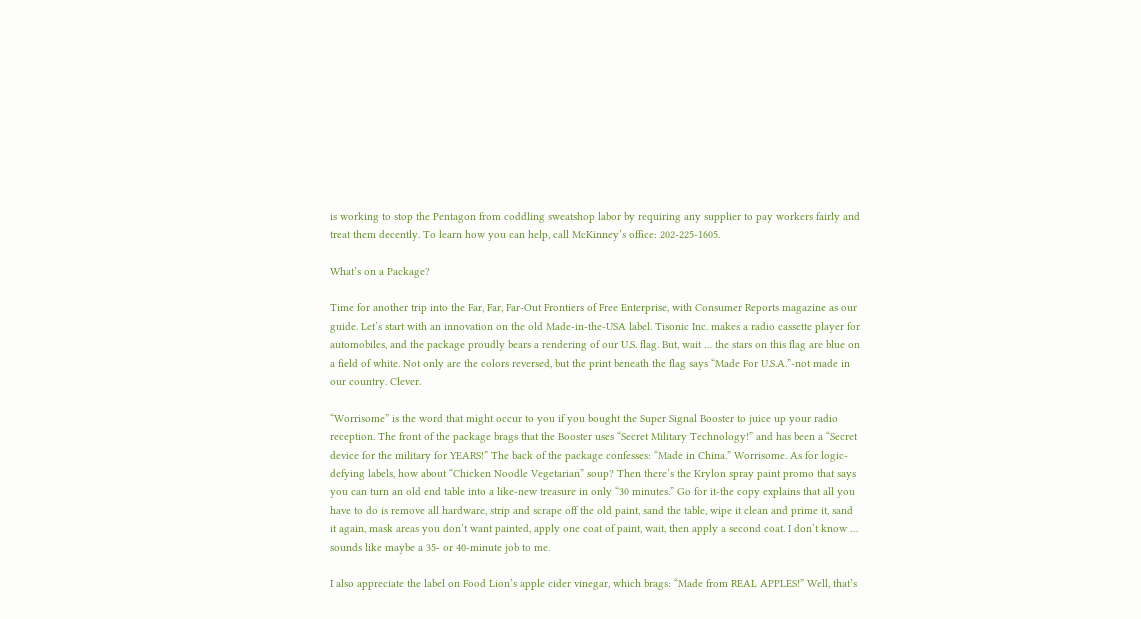is working to stop the Pentagon from coddling sweatshop labor by requiring any supplier to pay workers fairly and treat them decently. To learn how you can help, call McKinney’s office: 202-225-1605.

What’s on a Package?

Time for another trip into the Far, Far, Far-Out Frontiers of Free Enterprise, with Consumer Reports magazine as our guide. Let’s start with an innovation on the old Made-in-the-USA label. Tisonic Inc. makes a radio cassette player for automobiles, and the package proudly bears a rendering of our U.S. flag. But, wait … the stars on this flag are blue on a field of white. Not only are the colors reversed, but the print beneath the flag says “Made For U.S.A.”-not made in our country. Clever.

“Worrisome” is the word that might occur to you if you bought the Super Signal Booster to juice up your radio reception. The front of the package brags that the Booster uses “Secret Military Technology!” and has been a “Secret device for the military for YEARS!” The back of the package confesses: “Made in China.” Worrisome. As for logic-defying labels, how about “Chicken Noodle Vegetarian” soup? Then there’s the Krylon spray paint promo that says you can turn an old end table into a like-new treasure in only “30 minutes.” Go for it-the copy explains that all you have to do is remove all hardware, strip and scrape off the old paint, sand the table, wipe it clean and prime it, sand it again, mask areas you don’t want painted, apply one coat of paint, wait, then apply a second coat. I don’t know … sounds like maybe a 35- or 40-minute job to me.

I also appreciate the label on Food Lion’s apple cider vinegar, which brags: “Made from REAL APPLES!” Well, that’s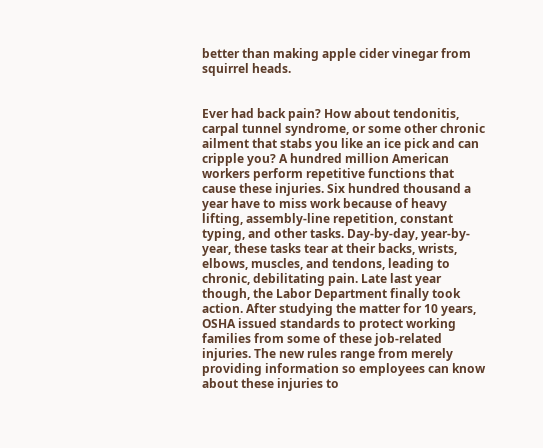better than making apple cider vinegar from squirrel heads.


Ever had back pain? How about tendonitis, carpal tunnel syndrome, or some other chronic ailment that stabs you like an ice pick and can cripple you? A hundred million American workers perform repetitive functions that cause these injuries. Six hundred thousand a year have to miss work because of heavy lifting, assembly-line repetition, constant typing, and other tasks. Day-by-day, year-by-year, these tasks tear at their backs, wrists, elbows, muscles, and tendons, leading to chronic, debilitating pain. Late last year though, the Labor Department finally took action. After studying the matter for 10 years, OSHA issued standards to protect working families from some of these job-related injuries. The new rules range from merely providing information so employees can know about these injuries to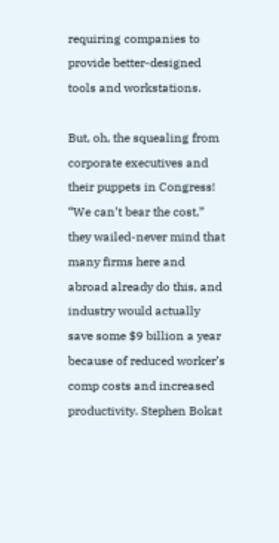requiring companies to provide better-designed tools and workstations.

But, oh, the squealing from corporate executives and their puppets in Congress! “We can’t bear the cost,” they wailed-never mind that many firms here and abroad already do this, and industry would actually save some $9 billion a year because of reduced worker’s comp costs and increased productivity. Stephen Bokat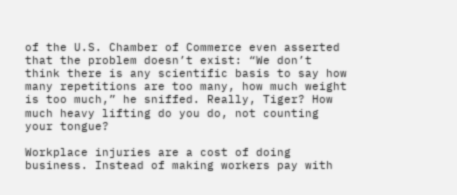of the U.S. Chamber of Commerce even asserted that the problem doesn’t exist: “We don’t think there is any scientific basis to say how many repetitions are too many, how much weight is too much,” he sniffed. Really, Tiger? How much heavy lifting do you do, not counting your tongue?

Workplace injuries are a cost of doing business. Instead of making workers pay with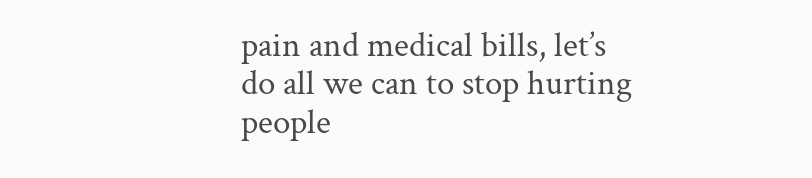pain and medical bills, let’s do all we can to stop hurting people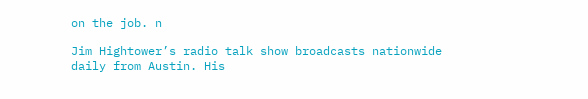on the job. n

Jim Hightower’s radio talk show broadcasts nationwide daily from Austin. His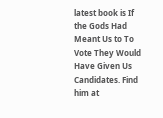latest book is If the Gods Had Meant Us to To Vote They Would Have Given Us Candidates. Find him at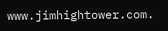www.jimhightower.com.